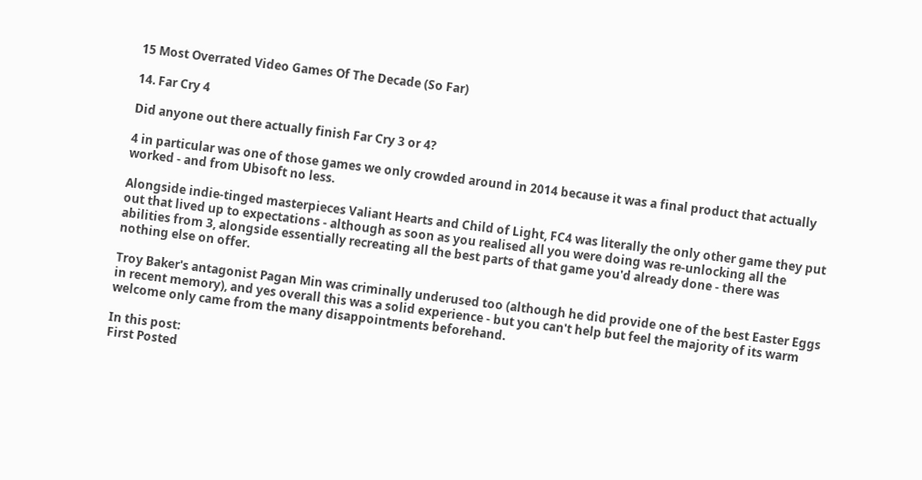15 Most Overrated Video Games Of The Decade (So Far)

14. Far Cry 4

Did anyone out there actually finish Far Cry 3 or 4?

4 in particular was one of those games we only crowded around in 2014 because it was a final product that actually worked - and from Ubisoft no less.

Alongside indie-tinged masterpieces Valiant Hearts and Child of Light, FC4 was literally the only other game they put out that lived up to expectations - although as soon as you realised all you were doing was re-unlocking all the abilities from 3, alongside essentially recreating all the best parts of that game you'd already done - there was nothing else on offer.

Troy Baker's antagonist Pagan Min was criminally underused too (although he did provide one of the best Easter Eggs in recent memory), and yes overall this was a solid experience - but you can't help but feel the majority of its warm welcome only came from the many disappointments beforehand.

In this post:
First Posted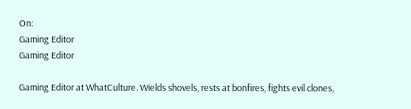On:
Gaming Editor
Gaming Editor

Gaming Editor at WhatCulture. Wields shovels, rests at bonfires, fights evil clones,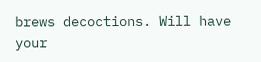brews decoctions. Will have your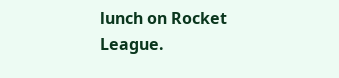lunch on Rocket League.